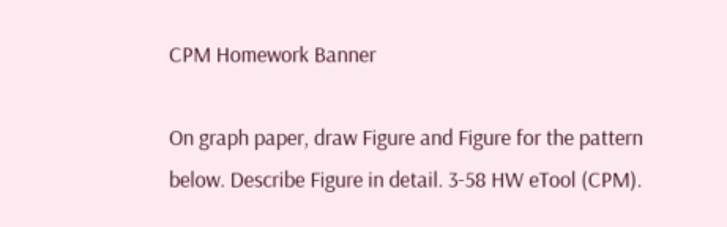CPM Homework Banner

On graph paper, draw Figure and Figure for the pattern below. Describe Figure in detail. 3-58 HW eTool (CPM).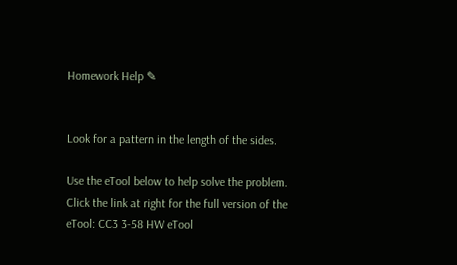Homework Help ✎


Look for a pattern in the length of the sides.

Use the eTool below to help solve the problem.
Click the link at right for the full version of the eTool: CC3 3-58 HW eTool